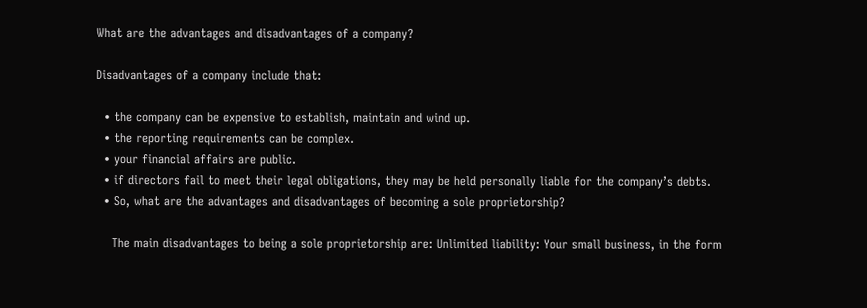What are the advantages and disadvantages of a company?

Disadvantages of a company include that:

  • the company can be expensive to establish, maintain and wind up.
  • the reporting requirements can be complex.
  • your financial affairs are public.
  • if directors fail to meet their legal obligations, they may be held personally liable for the company’s debts.
  • So, what are the advantages and disadvantages of becoming a sole proprietorship?

    The main disadvantages to being a sole proprietorship are: Unlimited liability: Your small business, in the form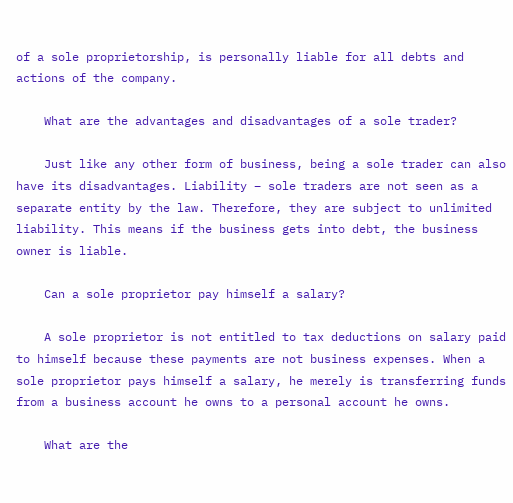of a sole proprietorship, is personally liable for all debts and actions of the company.

    What are the advantages and disadvantages of a sole trader?

    Just like any other form of business, being a sole trader can also have its disadvantages. Liability – sole traders are not seen as a separate entity by the law. Therefore, they are subject to unlimited liability. This means if the business gets into debt, the business owner is liable.

    Can a sole proprietor pay himself a salary?

    A sole proprietor is not entitled to tax deductions on salary paid to himself because these payments are not business expenses. When a sole proprietor pays himself a salary, he merely is transferring funds from a business account he owns to a personal account he owns.

    What are the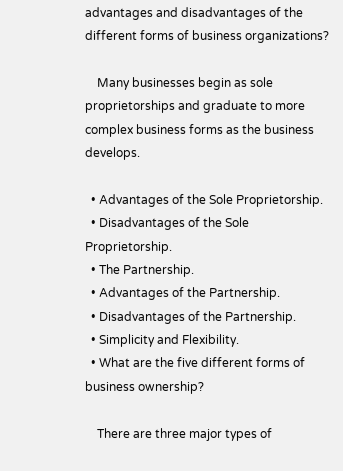advantages and disadvantages of the different forms of business organizations?

    Many businesses begin as sole proprietorships and graduate to more complex business forms as the business develops.

  • Advantages of the Sole Proprietorship.
  • Disadvantages of the Sole Proprietorship.
  • The Partnership.
  • Advantages of the Partnership.
  • Disadvantages of the Partnership.
  • Simplicity and Flexibility.
  • What are the five different forms of business ownership?

    There are three major types of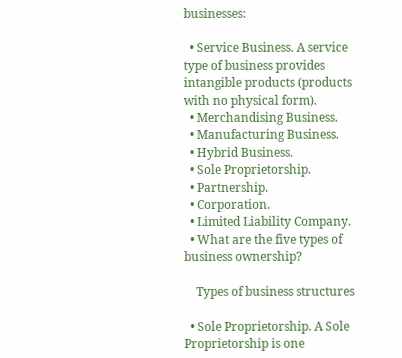businesses:

  • Service Business. A service type of business provides intangible products (products with no physical form).
  • Merchandising Business.
  • Manufacturing Business.
  • Hybrid Business.
  • Sole Proprietorship.
  • Partnership.
  • Corporation.
  • Limited Liability Company.
  • What are the five types of business ownership?

    Types of business structures

  • Sole Proprietorship. A Sole Proprietorship is one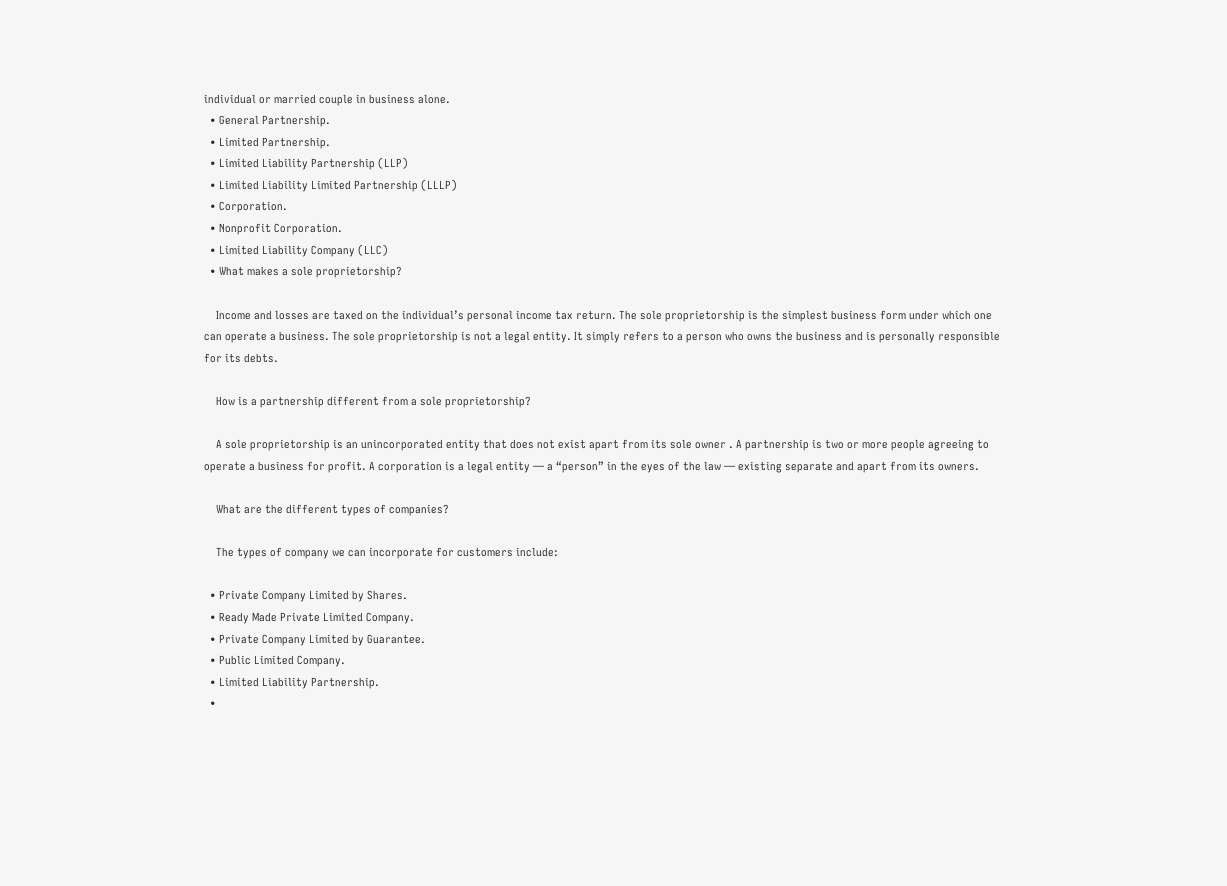individual or married couple in business alone.
  • General Partnership.
  • Limited Partnership.
  • Limited Liability Partnership (LLP)
  • Limited Liability Limited Partnership (LLLP)
  • Corporation.
  • Nonprofit Corporation.
  • Limited Liability Company (LLC)
  • What makes a sole proprietorship?

    Income and losses are taxed on the individual’s personal income tax return. The sole proprietorship is the simplest business form under which one can operate a business. The sole proprietorship is not a legal entity. It simply refers to a person who owns the business and is personally responsible for its debts.

    How is a partnership different from a sole proprietorship?

    A sole proprietorship is an unincorporated entity that does not exist apart from its sole owner . A partnership is two or more people agreeing to operate a business for profit. A corporation is a legal entity — a “person” in the eyes of the law — existing separate and apart from its owners.

    What are the different types of companies?

    The types of company we can incorporate for customers include:

  • Private Company Limited by Shares.
  • Ready Made Private Limited Company.
  • Private Company Limited by Guarantee.
  • Public Limited Company.
  • Limited Liability Partnership.
  •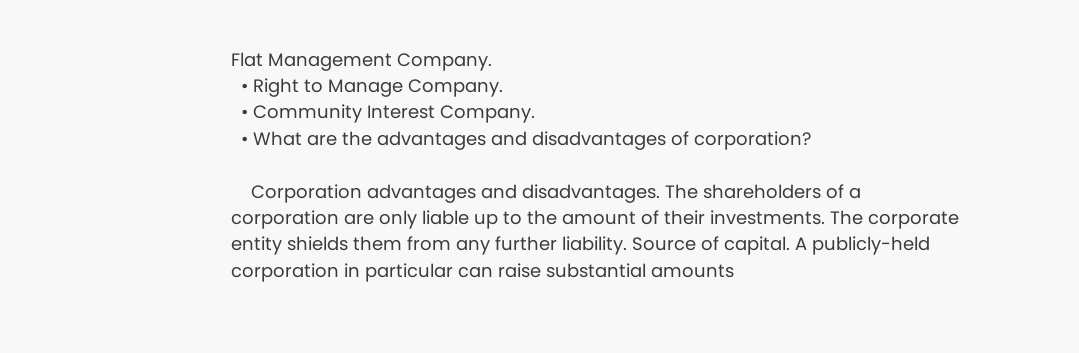Flat Management Company.
  • Right to Manage Company.
  • Community Interest Company.
  • What are the advantages and disadvantages of corporation?

    Corporation advantages and disadvantages. The shareholders of a corporation are only liable up to the amount of their investments. The corporate entity shields them from any further liability. Source of capital. A publicly-held corporation in particular can raise substantial amounts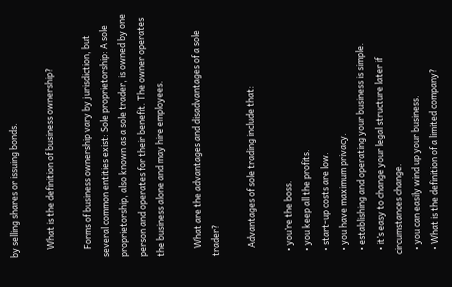by selling shares or issuing bonds.

    What is the definition of business ownership?

    Forms of business ownership vary by jurisdiction, but several common entities exist: Sole proprietorship: A sole proprietorship, also known as a sole trader, is owned by one person and operates for their benefit. The owner operates the business alone and may hire employees.

    What are the advantages and disadvantages of a sole trader?

    Advantages of sole trading include that:

  • you’re the boss.
  • you keep all the profits.
  • start-up costs are low.
  • you have maximum privacy.
  • establishing and operating your business is simple.
  • it’s easy to change your legal structure later if circumstances change.
  • you can easily wind up your business.
  • What is the definition of a limited company?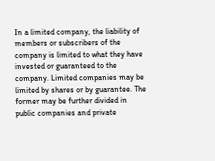In a limited company, the liability of members or subscribers of the company is limited to what they have invested or guaranteed to the company. Limited companies may be limited by shares or by guarantee. The former may be further divided in public companies and private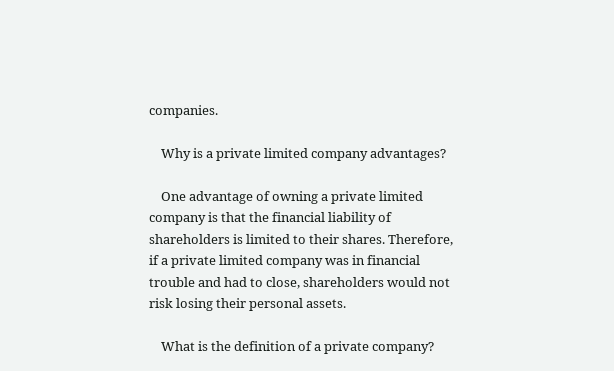companies.

    Why is a private limited company advantages?

    One advantage of owning a private limited company is that the financial liability of shareholders is limited to their shares. Therefore, if a private limited company was in financial trouble and had to close, shareholders would not risk losing their personal assets.

    What is the definition of a private company?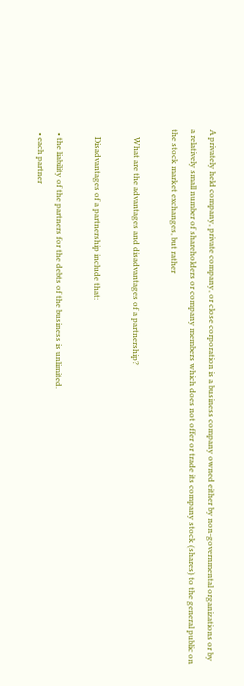A privately held company, private company, or close corporation is a business company owned either by non-governmental organizations or by a relatively small number of shareholders or company members which does not offer or trade its company stock (shares) to the general public on the stock market exchanges, but rather

    What are the advantages and disadvantages of a partnership?

    Disadvantages of a partnership include that:

  • the liability of the partners for the debts of the business is unlimited.
  • each partner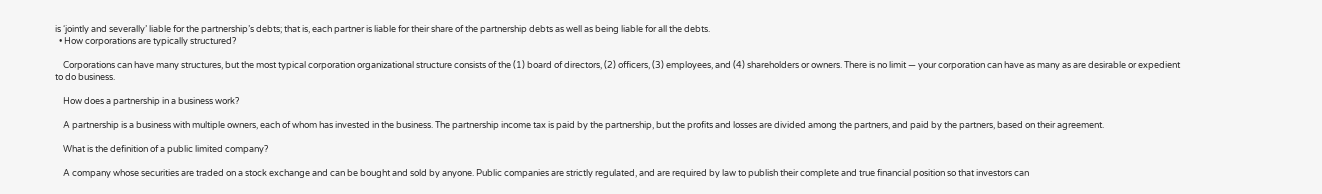is ‘jointly and severally’ liable for the partnership’s debts; that is, each partner is liable for their share of the partnership debts as well as being liable for all the debts.
  • How corporations are typically structured?

    Corporations can have many structures, but the most typical corporation organizational structure consists of the (1) board of directors, (2) officers, (3) employees, and (4) shareholders or owners. There is no limit — your corporation can have as many as are desirable or expedient to do business.

    How does a partnership in a business work?

    A partnership is a business with multiple owners, each of whom has invested in the business. The partnership income tax is paid by the partnership, but the profits and losses are divided among the partners, and paid by the partners, based on their agreement.

    What is the definition of a public limited company?

    A company whose securities are traded on a stock exchange and can be bought and sold by anyone. Public companies are strictly regulated, and are required by law to publish their complete and true financial position so that investors can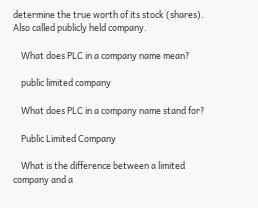determine the true worth of its stock (shares). Also called publicly held company.

    What does PLC in a company name mean?

    public limited company

    What does PLC in a company name stand for?

    Public Limited Company

    What is the difference between a limited company and a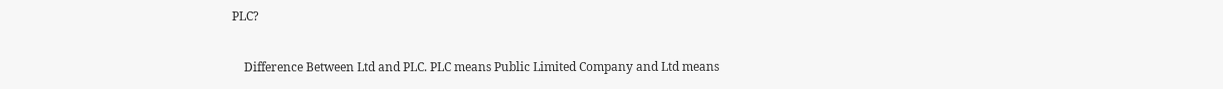PLC?

    Difference Between Ltd and PLC. PLC means Public Limited Company and Ltd means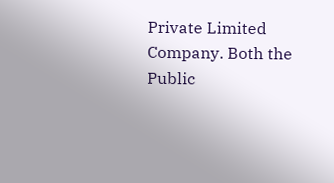Private Limited Company. Both the Public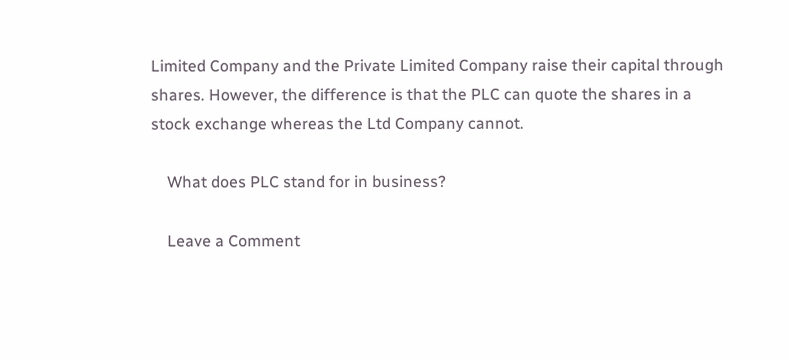Limited Company and the Private Limited Company raise their capital through shares. However, the difference is that the PLC can quote the shares in a stock exchange whereas the Ltd Company cannot.

    What does PLC stand for in business?

    Leave a Comment